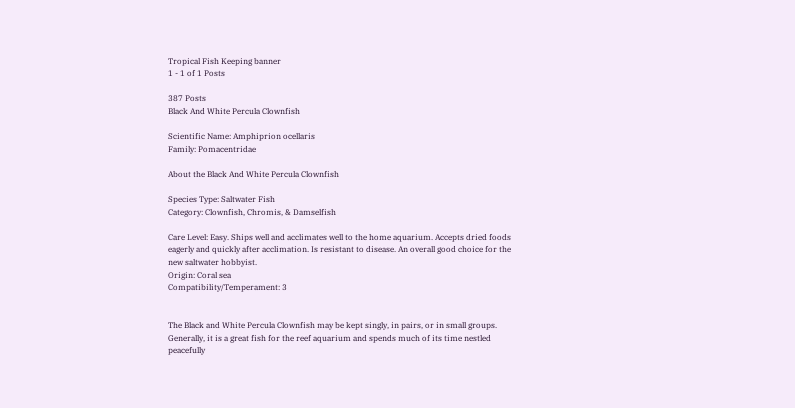Tropical Fish Keeping banner
1 - 1 of 1 Posts

387 Posts
Black And White Percula Clownfish

Scientific Name: Amphiprion ocellaris
Family: Pomacentridae

About the Black And White Percula Clownfish

Species Type: Saltwater Fish
Category: Clownfish, Chromis, & Damselfish

Care Level: Easy. Ships well and acclimates well to the home aquarium. Accepts dried foods eagerly and quickly after acclimation. Is resistant to disease. An overall good choice for the new saltwater hobbyist.
Origin: Coral sea
Compatibility/Temperament: 3


The Black and White Percula Clownfish may be kept singly, in pairs, or in small groups. Generally, it is a great fish for the reef aquarium and spends much of its time nestled peacefully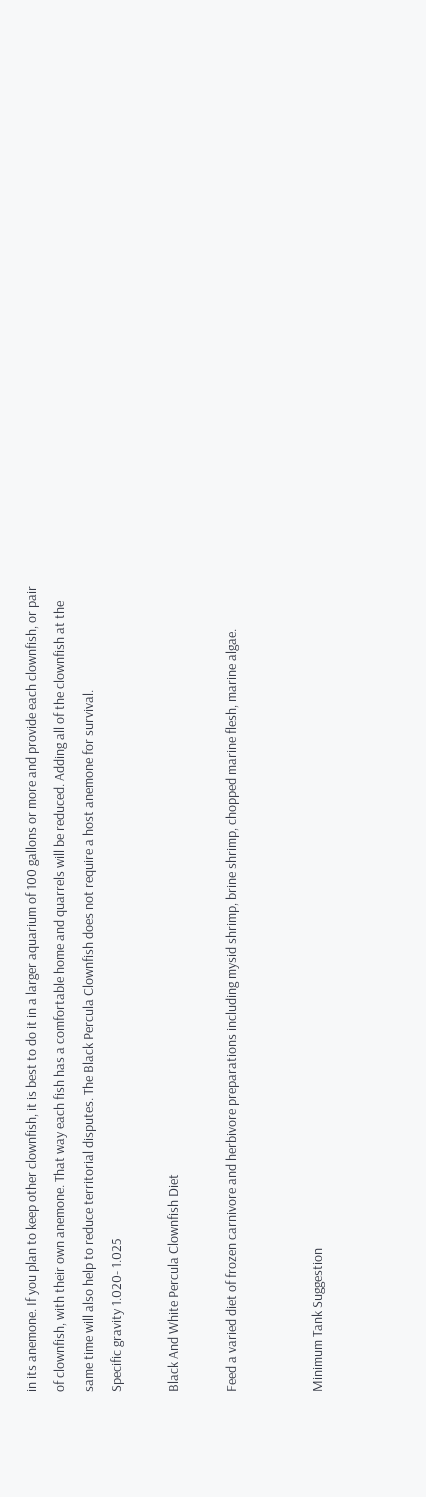in its anemone. If you plan to keep other clownfish, it is best to do it in a larger aquarium of 100 gallons or more and provide each clownfish, or pair of clownfish, with their own anemone. That way each fish has a comfortable home and quarrels will be reduced. Adding all of the clownfish at the same time will also help to reduce territorial disputes. The Black Percula Clownfish does not require a host anemone for survival.
Specific gravity 1.020- 1.025

Black And White Percula Clownfish Diet

Feed a varied diet of frozen carnivore and herbivore preparations including mysid shrimp, brine shrimp, chopped marine flesh, marine algae.


Minimum Tank Suggestion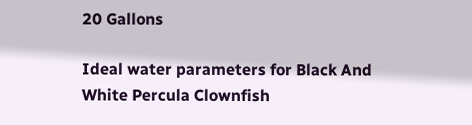20 Gallons

Ideal water parameters for Black And White Percula Clownfish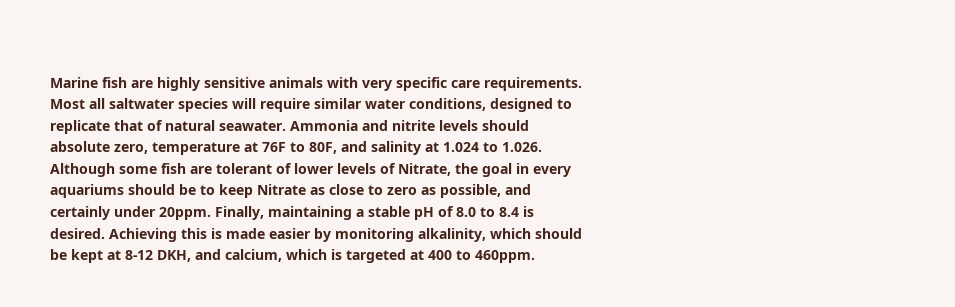Marine fish are highly sensitive animals with very specific care requirements. Most all saltwater species will require similar water conditions, designed to replicate that of natural seawater. Ammonia and nitrite levels should absolute zero, temperature at 76F to 80F, and salinity at 1.024 to 1.026. Although some fish are tolerant of lower levels of Nitrate, the goal in every aquariums should be to keep Nitrate as close to zero as possible, and certainly under 20ppm. Finally, maintaining a stable pH of 8.0 to 8.4 is desired. Achieving this is made easier by monitoring alkalinity, which should be kept at 8-12 DKH, and calcium, which is targeted at 400 to 460ppm.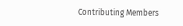Contributing Members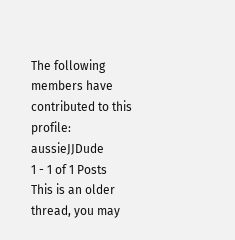The following members have contributed to this profile: aussieJJDude
1 - 1 of 1 Posts
This is an older thread, you may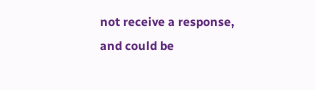not receive a response, and could be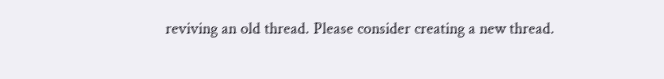reviving an old thread. Please consider creating a new thread.